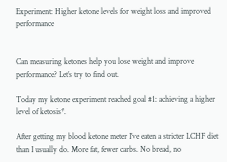Experiment: Higher ketone levels for weight loss and improved performance


Can measuring ketones help you lose weight and improve performance? Let’s try to find out.

Today my ketone experiment reached goal #1: achieving a higher level of ketosis*.

After getting my blood ketone meter I’ve eaten a stricter LCHF diet than I usually do. More fat, fewer carbs. No bread, no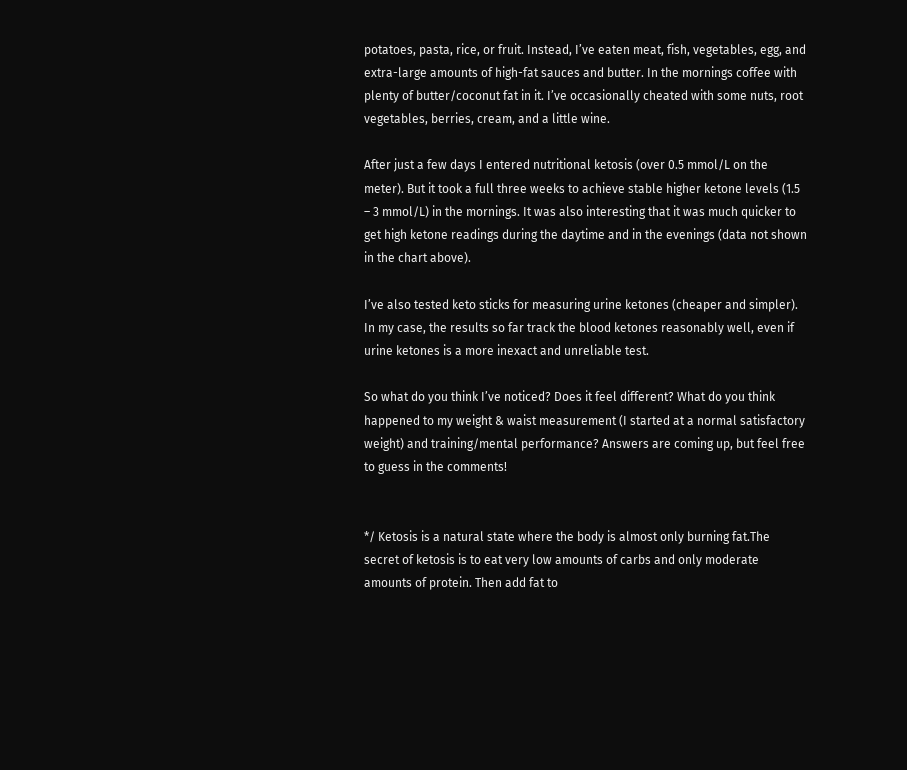potatoes, pasta, rice, or fruit. Instead, I’ve eaten meat, fish, vegetables, egg, and extra-large amounts of high-fat sauces and butter. In the mornings coffee with plenty of butter/coconut fat in it. I’ve occasionally cheated with some nuts, root vegetables, berries, cream, and a little wine.

After just a few days I entered nutritional ketosis (over 0.5 mmol/L on the meter). But it took a full three weeks to achieve stable higher ketone levels (1.5 – 3 mmol/L) in the mornings. It was also interesting that it was much quicker to get high ketone readings during the daytime and in the evenings (data not shown in the chart above).

I’ve also tested keto sticks for measuring urine ketones (cheaper and simpler). In my case, the results so far track the blood ketones reasonably well, even if urine ketones is a more inexact and unreliable test.

So what do you think I’ve noticed? Does it feel different? What do you think happened to my weight & waist measurement (I started at a normal satisfactory weight) and training/mental performance? Answers are coming up, but feel free to guess in the comments!


*/ Ketosis is a natural state where the body is almost only burning fat.The secret of ketosis is to eat very low amounts of carbs and only moderate amounts of protein. Then add fat to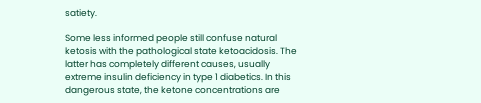satiety.

Some less informed people still confuse natural ketosis with the pathological state ketoacidosis. The latter has completely different causes, usually extreme insulin deficiency in type 1 diabetics. In this dangerous state, the ketone concentrations are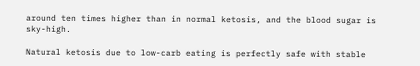around ten times higher than in normal ketosis, and the blood sugar is sky-high.

Natural ketosis due to low-carb eating is perfectly safe with stable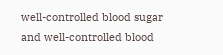well-controlled blood sugar and well-controlled blood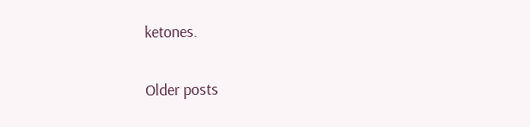ketones.

Older posts